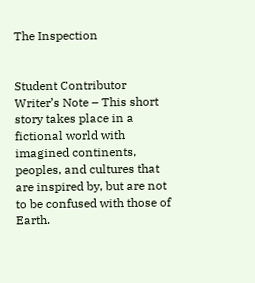The Inspection


Student Contributor
Writer’s Note – This short story takes place in a fictional world with imagined continents, peoples, and cultures that are inspired by, but are not to be confused with those of Earth.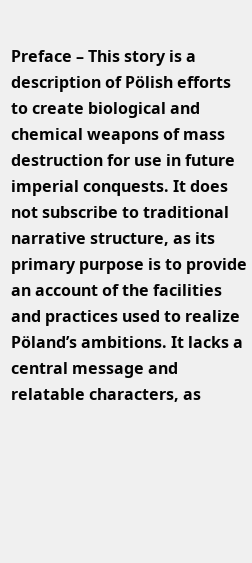Preface – This story is a description of Pölish efforts to create biological and chemical weapons of mass destruction for use in future imperial conquests. It does not subscribe to traditional narrative structure, as its primary purpose is to provide an account of the facilities and practices used to realize Pöland’s ambitions. It lacks a central message and relatable characters, as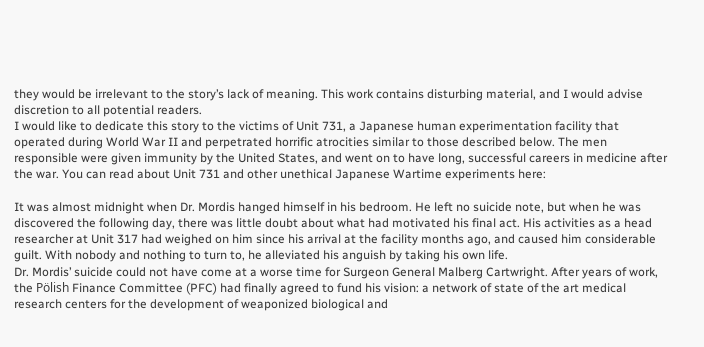they would be irrelevant to the story’s lack of meaning. This work contains disturbing material, and I would advise discretion to all potential readers.
I would like to dedicate this story to the victims of Unit 731, a Japanese human experimentation facility that operated during World War II and perpetrated horrific atrocities similar to those described below. The men responsible were given immunity by the United States, and went on to have long, successful careers in medicine after the war. You can read about Unit 731 and other unethical Japanese Wartime experiments here:

It was almost midnight when Dr. Mordis hanged himself in his bedroom. He left no suicide note, but when he was discovered the following day, there was little doubt about what had motivated his final act. His activities as a head researcher at Unit 317 had weighed on him since his arrival at the facility months ago, and caused him considerable guilt. With nobody and nothing to turn to, he alleviated his anguish by taking his own life.
Dr. Mordis’ suicide could not have come at a worse time for Surgeon General Malberg Cartwright. After years of work, the Pölish Finance Committee (PFC) had finally agreed to fund his vision: a network of state of the art medical research centers for the development of weaponized biological and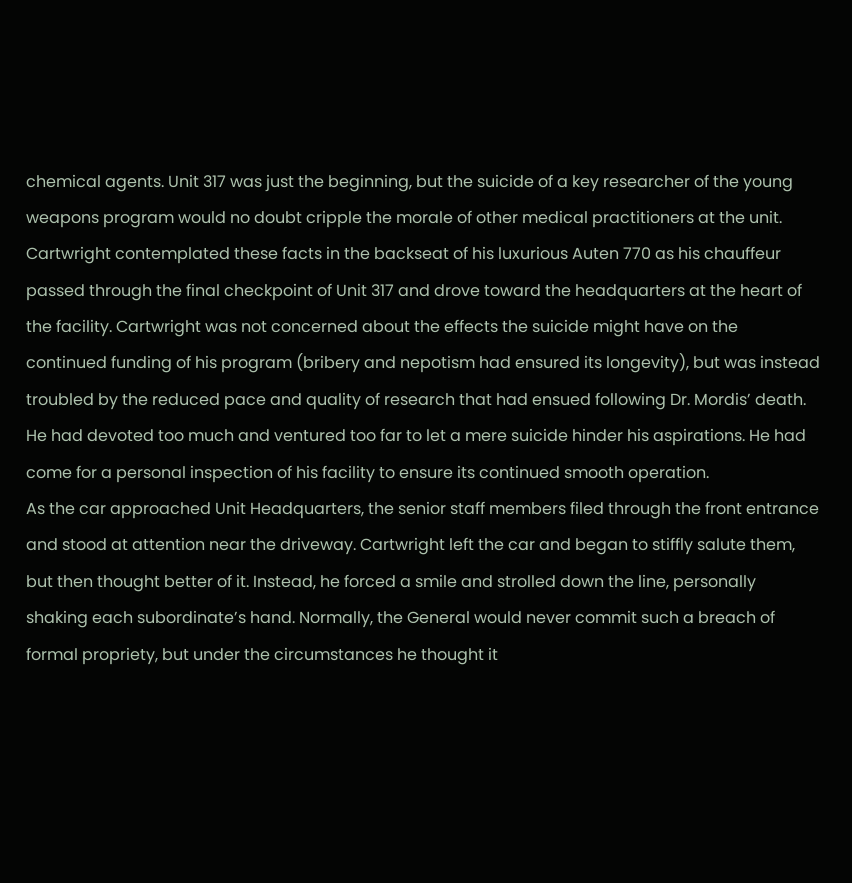chemical agents. Unit 317 was just the beginning, but the suicide of a key researcher of the young weapons program would no doubt cripple the morale of other medical practitioners at the unit. Cartwright contemplated these facts in the backseat of his luxurious Auten 770 as his chauffeur passed through the final checkpoint of Unit 317 and drove toward the headquarters at the heart of the facility. Cartwright was not concerned about the effects the suicide might have on the continued funding of his program (bribery and nepotism had ensured its longevity), but was instead troubled by the reduced pace and quality of research that had ensued following Dr. Mordis’ death. He had devoted too much and ventured too far to let a mere suicide hinder his aspirations. He had come for a personal inspection of his facility to ensure its continued smooth operation.
As the car approached Unit Headquarters, the senior staff members filed through the front entrance and stood at attention near the driveway. Cartwright left the car and began to stiffly salute them, but then thought better of it. Instead, he forced a smile and strolled down the line, personally shaking each subordinate’s hand. Normally, the General would never commit such a breach of formal propriety, but under the circumstances he thought it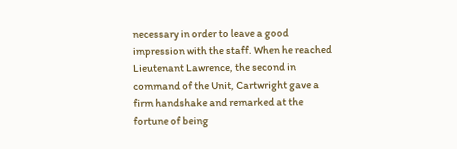necessary in order to leave a good impression with the staff. When he reached Lieutenant Lawrence, the second in command of the Unit, Cartwright gave a firm handshake and remarked at the fortune of being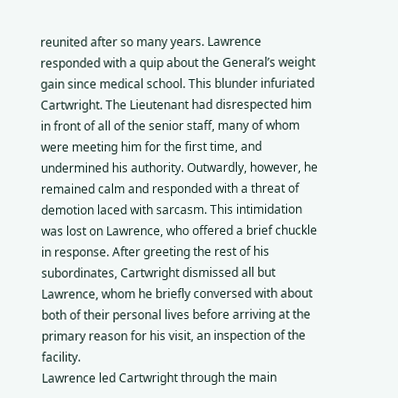reunited after so many years. Lawrence responded with a quip about the General’s weight gain since medical school. This blunder infuriated Cartwright. The Lieutenant had disrespected him in front of all of the senior staff, many of whom were meeting him for the first time, and undermined his authority. Outwardly, however, he remained calm and responded with a threat of demotion laced with sarcasm. This intimidation was lost on Lawrence, who offered a brief chuckle in response. After greeting the rest of his subordinates, Cartwright dismissed all but Lawrence, whom he briefly conversed with about both of their personal lives before arriving at the primary reason for his visit, an inspection of the facility.
Lawrence led Cartwright through the main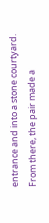entrance and into a stone courtyard. From there, the pair made a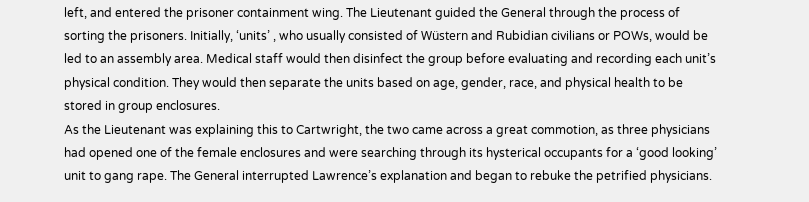left, and entered the prisoner containment wing. The Lieutenant guided the General through the process of sorting the prisoners. Initially, ‘units’ , who usually consisted of Wüstern and Rubidian civilians or POWs, would be led to an assembly area. Medical staff would then disinfect the group before evaluating and recording each unit’s physical condition. They would then separate the units based on age, gender, race, and physical health to be stored in group enclosures.
As the Lieutenant was explaining this to Cartwright, the two came across a great commotion, as three physicians had opened one of the female enclosures and were searching through its hysterical occupants for a ‘good looking’ unit to gang rape. The General interrupted Lawrence’s explanation and began to rebuke the petrified physicians.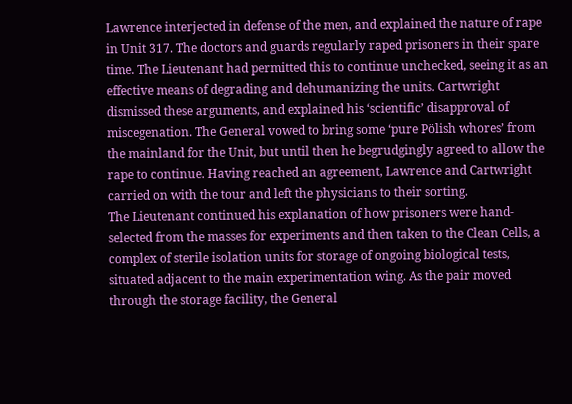Lawrence interjected in defense of the men, and explained the nature of rape in Unit 317. The doctors and guards regularly raped prisoners in their spare time. The Lieutenant had permitted this to continue unchecked, seeing it as an effective means of degrading and dehumanizing the units. Cartwright dismissed these arguments, and explained his ‘scientific’ disapproval of miscegenation. The General vowed to bring some ‘pure Pölish whores’ from the mainland for the Unit, but until then he begrudgingly agreed to allow the rape to continue. Having reached an agreement, Lawrence and Cartwright carried on with the tour and left the physicians to their sorting.
The Lieutenant continued his explanation of how prisoners were hand-selected from the masses for experiments and then taken to the Clean Cells, a complex of sterile isolation units for storage of ongoing biological tests, situated adjacent to the main experimentation wing. As the pair moved through the storage facility, the General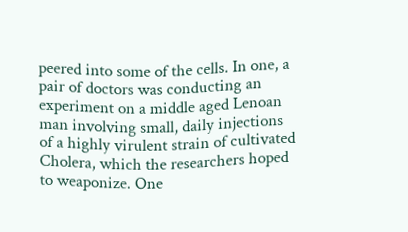peered into some of the cells. In one, a pair of doctors was conducting an experiment on a middle aged Lenoan man involving small, daily injections of a highly virulent strain of cultivated Cholera, which the researchers hoped to weaponize. One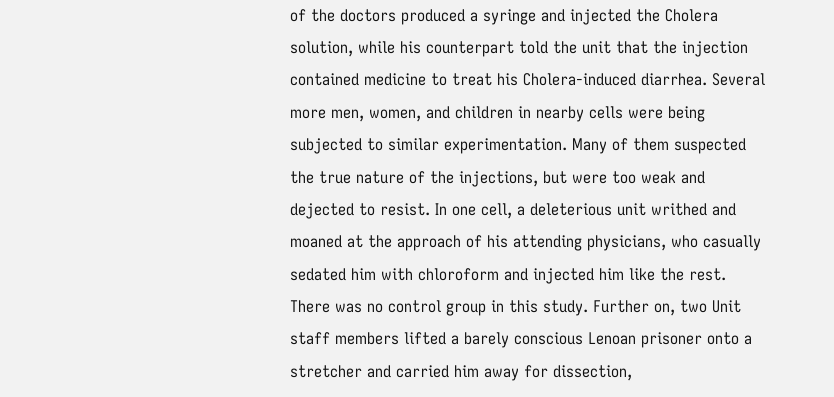of the doctors produced a syringe and injected the Cholera solution, while his counterpart told the unit that the injection contained medicine to treat his Cholera-induced diarrhea. Several more men, women, and children in nearby cells were being subjected to similar experimentation. Many of them suspected the true nature of the injections, but were too weak and dejected to resist. In one cell, a deleterious unit writhed and moaned at the approach of his attending physicians, who casually sedated him with chloroform and injected him like the rest. There was no control group in this study. Further on, two Unit staff members lifted a barely conscious Lenoan prisoner onto a stretcher and carried him away for dissection,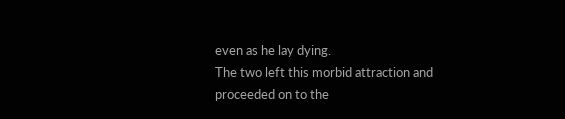even as he lay dying.
The two left this morbid attraction and proceeded on to the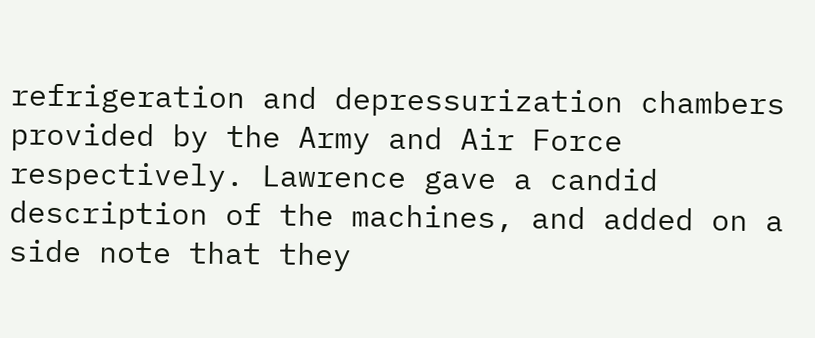refrigeration and depressurization chambers provided by the Army and Air Force respectively. Lawrence gave a candid description of the machines, and added on a side note that they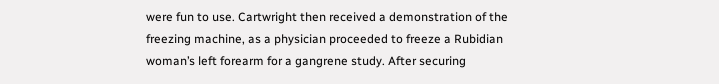were fun to use. Cartwright then received a demonstration of the freezing machine, as a physician proceeded to freeze a Rubidian woman’s left forearm for a gangrene study. After securing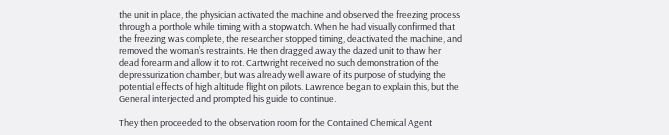the unit in place, the physician activated the machine and observed the freezing process through a porthole while timing with a stopwatch. When he had visually confirmed that the freezing was complete, the researcher stopped timing, deactivated the machine, and removed the woman’s restraints. He then dragged away the dazed unit to thaw her dead forearm and allow it to rot. Cartwright received no such demonstration of the depressurization chamber, but was already well aware of its purpose of studying the potential effects of high altitude flight on pilots. Lawrence began to explain this, but the General interjected and prompted his guide to continue.

They then proceeded to the observation room for the Contained Chemical Agent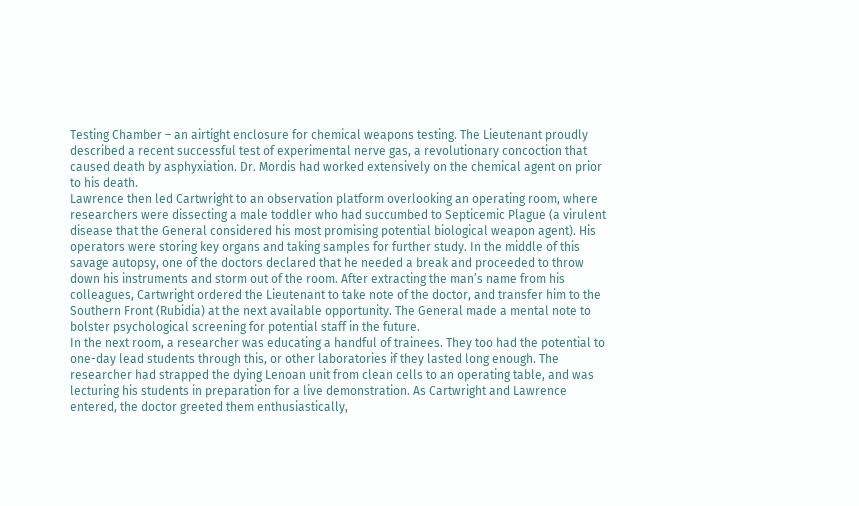Testing Chamber – an airtight enclosure for chemical weapons testing. The Lieutenant proudly described a recent successful test of experimental nerve gas, a revolutionary concoction that caused death by asphyxiation. Dr. Mordis had worked extensively on the chemical agent on prior to his death.
Lawrence then led Cartwright to an observation platform overlooking an operating room, where researchers were dissecting a male toddler who had succumbed to Septicemic Plague (a virulent disease that the General considered his most promising potential biological weapon agent). His operators were storing key organs and taking samples for further study. In the middle of this savage autopsy, one of the doctors declared that he needed a break and proceeded to throw down his instruments and storm out of the room. After extracting the man’s name from his colleagues, Cartwright ordered the Lieutenant to take note of the doctor, and transfer him to the Southern Front (Rubidia) at the next available opportunity. The General made a mental note to bolster psychological screening for potential staff in the future.
In the next room, a researcher was educating a handful of trainees. They too had the potential to one-day lead students through this, or other laboratories if they lasted long enough. The researcher had strapped the dying Lenoan unit from clean cells to an operating table, and was lecturing his students in preparation for a live demonstration. As Cartwright and Lawrence entered, the doctor greeted them enthusiastically,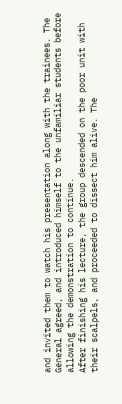and invited them to watch his presentation along with the trainees. The General agreed, and introduced himself to the unfamiliar students before allowing the demonstration to continue.
After finishing his lecture, the group descended on the poor unit with their scalpels, and proceeded to dissect him alive. The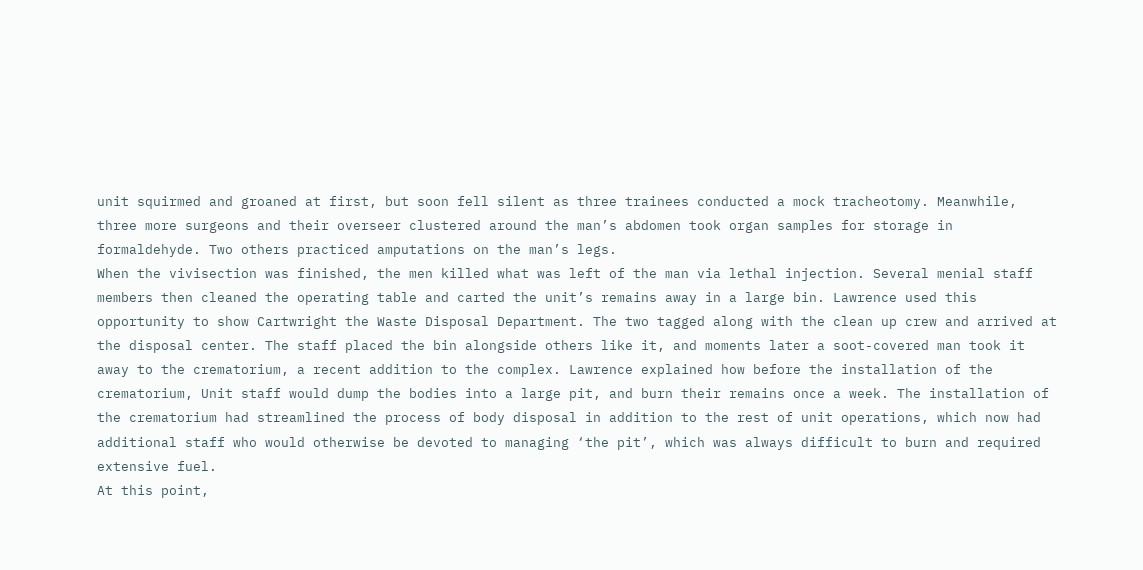unit squirmed and groaned at first, but soon fell silent as three trainees conducted a mock tracheotomy. Meanwhile, three more surgeons and their overseer clustered around the man’s abdomen took organ samples for storage in formaldehyde. Two others practiced amputations on the man’s legs.
When the vivisection was finished, the men killed what was left of the man via lethal injection. Several menial staff members then cleaned the operating table and carted the unit’s remains away in a large bin. Lawrence used this opportunity to show Cartwright the Waste Disposal Department. The two tagged along with the clean up crew and arrived at the disposal center. The staff placed the bin alongside others like it, and moments later a soot-covered man took it away to the crematorium, a recent addition to the complex. Lawrence explained how before the installation of the crematorium, Unit staff would dump the bodies into a large pit, and burn their remains once a week. The installation of the crematorium had streamlined the process of body disposal in addition to the rest of unit operations, which now had additional staff who would otherwise be devoted to managing ‘the pit’, which was always difficult to burn and required extensive fuel.
At this point,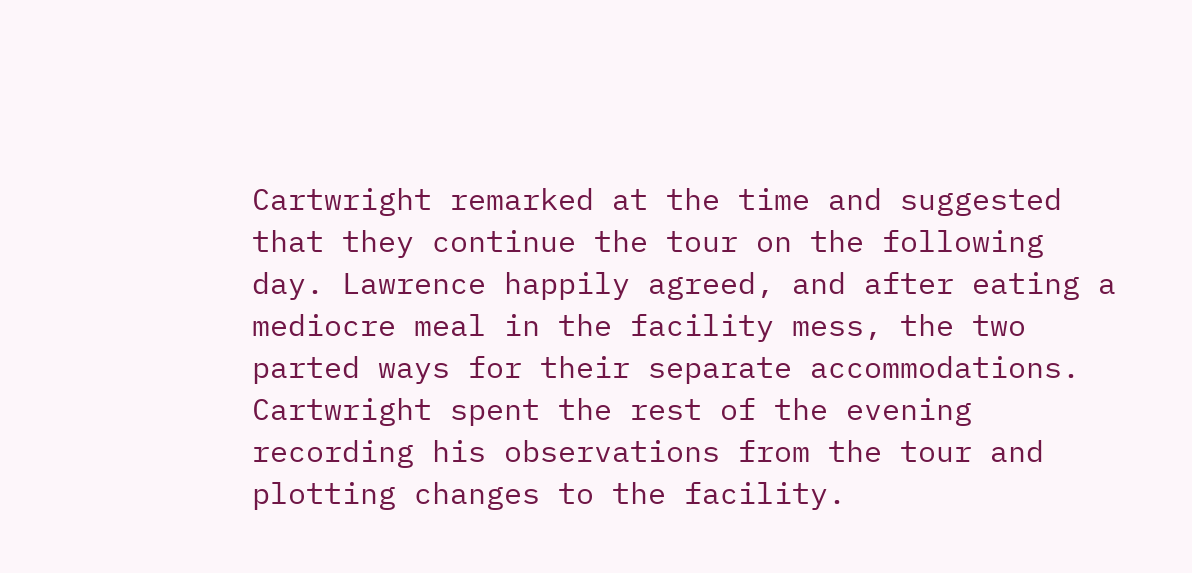Cartwright remarked at the time and suggested that they continue the tour on the following day. Lawrence happily agreed, and after eating a mediocre meal in the facility mess, the two parted ways for their separate accommodations. Cartwright spent the rest of the evening recording his observations from the tour and plotting changes to the facility.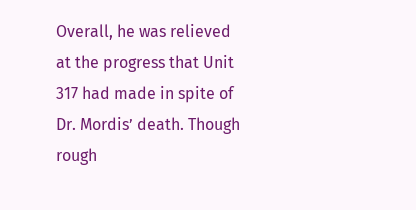Overall, he was relieved at the progress that Unit 317 had made in spite of Dr. Mordis’ death. Though rough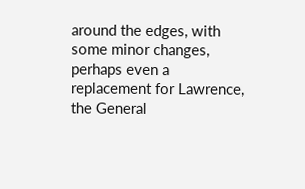around the edges, with some minor changes, perhaps even a replacement for Lawrence, the General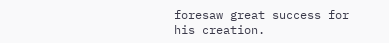foresaw great success for his creation.